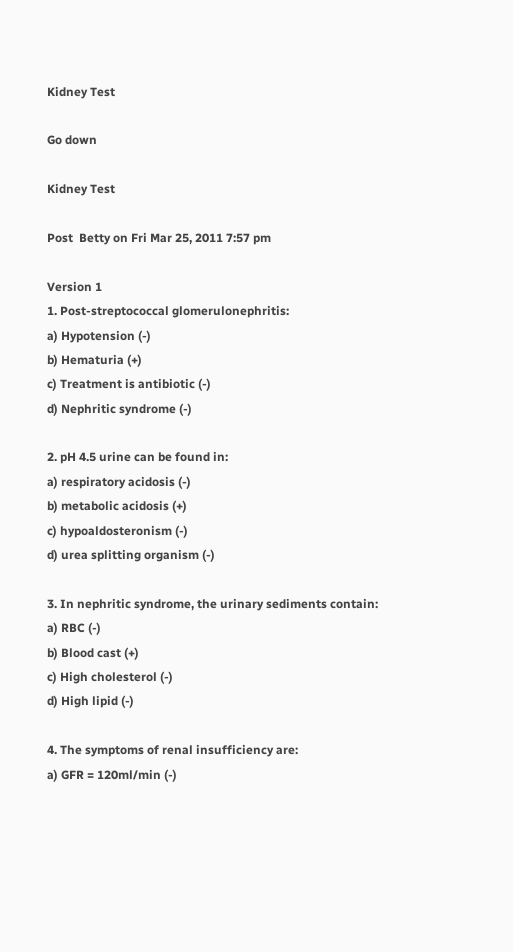Kidney Test

Go down

Kidney Test

Post  Betty on Fri Mar 25, 2011 7:57 pm

Version 1
1. Post-streptococcal glomerulonephritis:
a) Hypotension (-)
b) Hematuria (+)
c) Treatment is antibiotic (-)
d) Nephritic syndrome (-)

2. pH 4.5 urine can be found in:
a) respiratory acidosis (-)
b) metabolic acidosis (+)
c) hypoaldosteronism (-)
d) urea splitting organism (-)

3. In nephritic syndrome, the urinary sediments contain:
a) RBC (-)
b) Blood cast (+)
c) High cholesterol (-)
d) High lipid (-)

4. The symptoms of renal insufficiency are:
a) GFR = 120ml/min (-)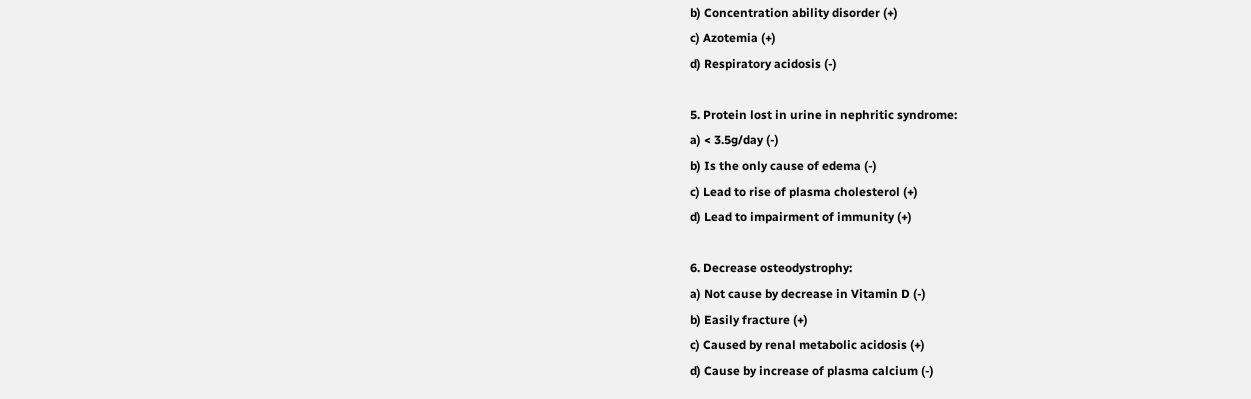b) Concentration ability disorder (+)
c) Azotemia (+)
d) Respiratory acidosis (-)

5. Protein lost in urine in nephritic syndrome:
a) < 3.5g/day (-)
b) Is the only cause of edema (-)
c) Lead to rise of plasma cholesterol (+)
d) Lead to impairment of immunity (+)

6. Decrease osteodystrophy:
a) Not cause by decrease in Vitamin D (-)
b) Easily fracture (+)
c) Caused by renal metabolic acidosis (+)
d) Cause by increase of plasma calcium (-)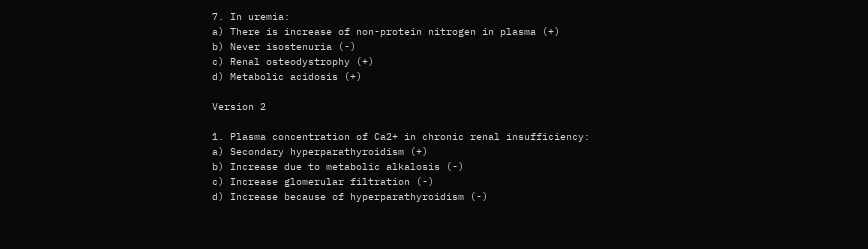7. In uremia:
a) There is increase of non-protein nitrogen in plasma (+)
b) Never isostenuria (-)
c) Renal osteodystrophy (+)
d) Metabolic acidosis (+)

Version 2

1. Plasma concentration of Ca2+ in chronic renal insufficiency:
a) Secondary hyperparathyroidism (+)
b) Increase due to metabolic alkalosis (-)
c) Increase glomerular filtration (-)
d) Increase because of hyperparathyroidism (-)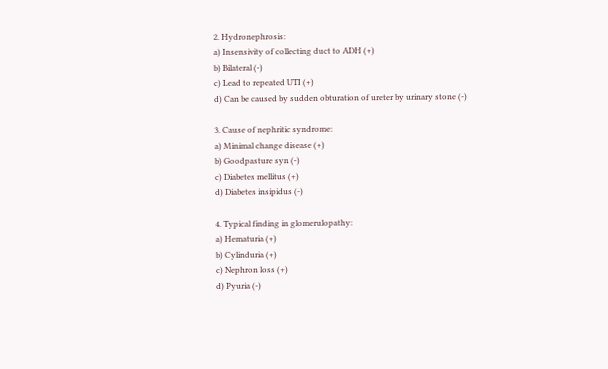2. Hydronephrosis:
a) Insensivity of collecting duct to ADH (+)
b) Bilateral (-)
c) Lead to repeated UTI (+)
d) Can be caused by sudden obturation of ureter by urinary stone (-)

3. Cause of nephritic syndrome:
a) Minimal change disease (+)
b) Goodpasture syn (-)
c) Diabetes mellitus (+)
d) Diabetes insipidus (-)

4. Typical finding in glomerulopathy:
a) Hematuria (+)
b) Cylinduria (+)
c) Nephron loss (+)
d) Pyuria (-)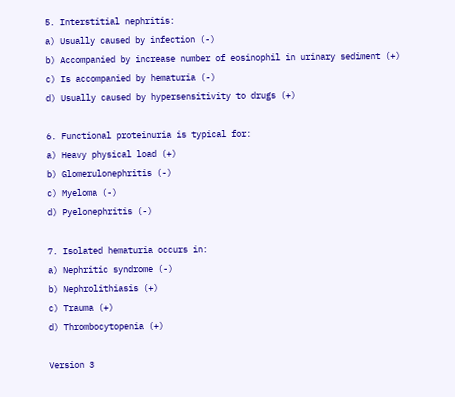5. Interstitial nephritis:
a) Usually caused by infection (-)
b) Accompanied by increase number of eosinophil in urinary sediment (+)
c) Is accompanied by hematuria (-)
d) Usually caused by hypersensitivity to drugs (+)

6. Functional proteinuria is typical for:
a) Heavy physical load (+)
b) Glomerulonephritis (-)
c) Myeloma (-)
d) Pyelonephritis (-)

7. Isolated hematuria occurs in:
a) Nephritic syndrome (-)
b) Nephrolithiasis (+)
c) Trauma (+)
d) Thrombocytopenia (+)

Version 3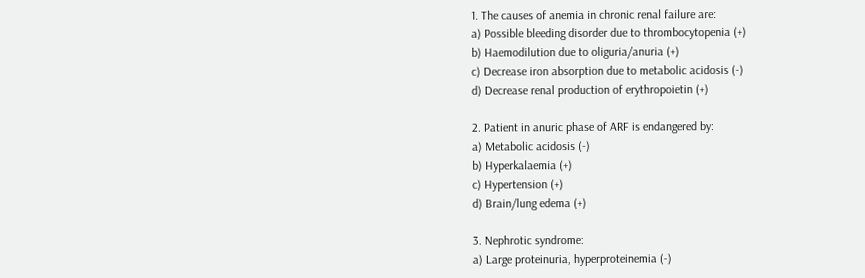1. The causes of anemia in chronic renal failure are:
a) Possible bleeding disorder due to thrombocytopenia (+)
b) Haemodilution due to oliguria/anuria (+)
c) Decrease iron absorption due to metabolic acidosis (-)
d) Decrease renal production of erythropoietin (+)

2. Patient in anuric phase of ARF is endangered by:
a) Metabolic acidosis (-)
b) Hyperkalaemia (+)
c) Hypertension (+)
d) Brain/lung edema (+)

3. Nephrotic syndrome:
a) Large proteinuria, hyperproteinemia (-)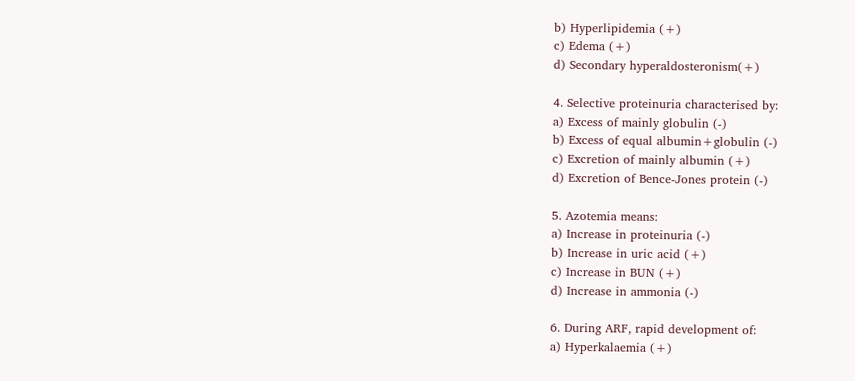b) Hyperlipidemia (+)
c) Edema (+)
d) Secondary hyperaldosteronism(+)

4. Selective proteinuria characterised by:
a) Excess of mainly globulin (-)
b) Excess of equal albumin+globulin (-)
c) Excretion of mainly albumin (+)
d) Excretion of Bence-Jones protein (-)

5. Azotemia means:
a) Increase in proteinuria (-)
b) Increase in uric acid (+)
c) Increase in BUN (+)
d) Increase in ammonia (-)

6. During ARF, rapid development of:
a) Hyperkalaemia (+)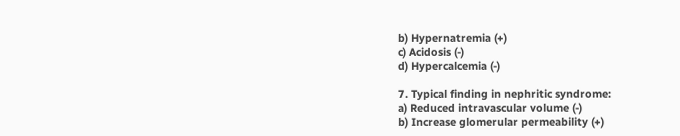b) Hypernatremia (+)
c) Acidosis (-)
d) Hypercalcemia (-)

7. Typical finding in nephritic syndrome:
a) Reduced intravascular volume (-)
b) Increase glomerular permeability (+)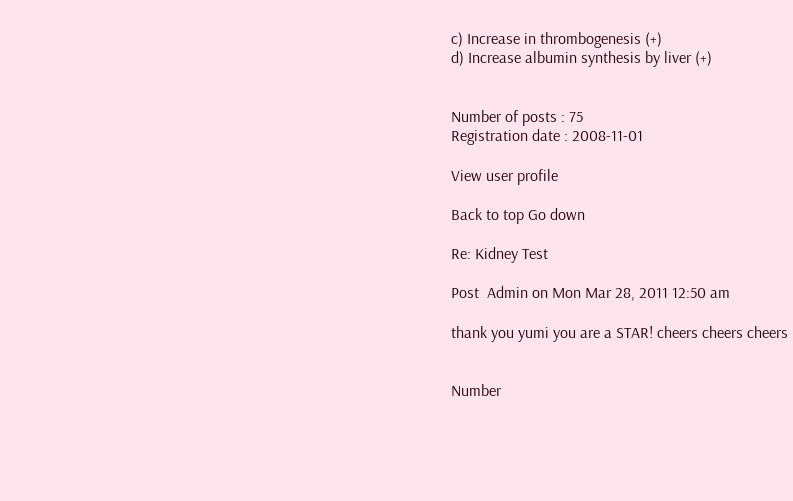c) Increase in thrombogenesis (+)
d) Increase albumin synthesis by liver (+)


Number of posts : 75
Registration date : 2008-11-01

View user profile

Back to top Go down

Re: Kidney Test

Post  Admin on Mon Mar 28, 2011 12:50 am

thank you yumi you are a STAR! cheers cheers cheers


Number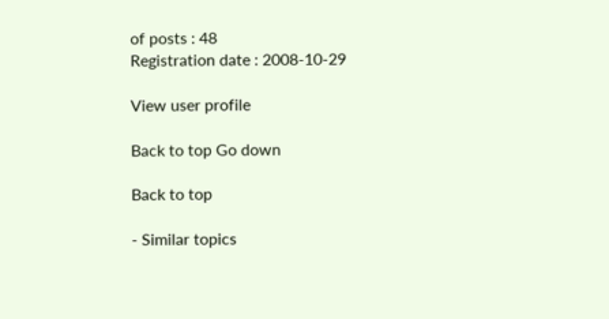of posts : 48
Registration date : 2008-10-29

View user profile

Back to top Go down

Back to top

- Similar topics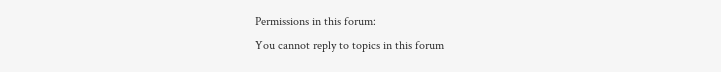Permissions in this forum:
You cannot reply to topics in this forum